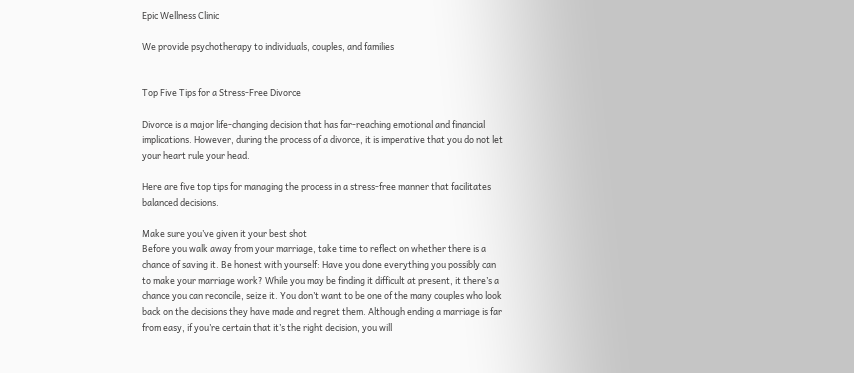Epic Wellness Clinic

We provide psychotherapy to individuals, couples, and families


Top Five Tips for a Stress-Free Divorce

Divorce is a major life-changing decision that has far-reaching emotional and financial implications. However, during the process of a divorce, it is imperative that you do not let your heart rule your head.

Here are five top tips for managing the process in a stress-free manner that facilitates balanced decisions.

Make sure you’ve given it your best shot
Before you walk away from your marriage, take time to reflect on whether there is a chance of saving it. Be honest with yourself: Have you done everything you possibly can to make your marriage work? While you may be finding it difficult at present, it there’s a chance you can reconcile, seize it. You don’t want to be one of the many couples who look back on the decisions they have made and regret them. Although ending a marriage is far from easy, if you’re certain that it’s the right decision, you will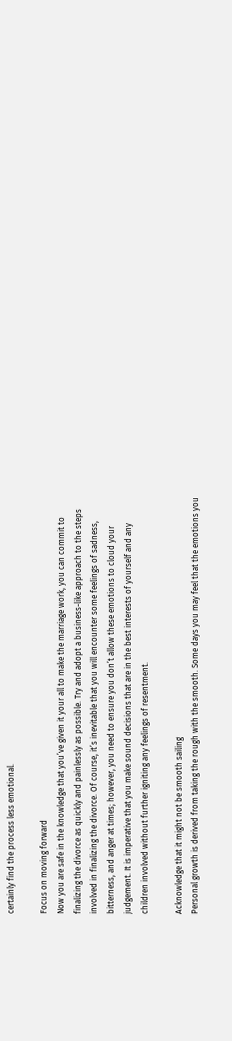certainly find the process less emotional.

Focus on moving forward
Now you are safe in the knowledge that you’ve given it your all to make the marriage work, you can commit to finalizing the divorce as quickly and painlessly as possible. Try and adopt a business-like approach to the steps involved in finalizing the divorce. Of course, it’s inevitable that you will encounter some feelings of sadness, bitterness, and anger at times; however, you need to ensure you don’t allow these emotions to cloud your judgement. It is imperative that you make sound decisions that are in the best interests of yourself and any children involved without further igniting any feelings of resentment.

Acknowledge that it might not be smooth sailing
Personal growth is derived from taking the rough with the smooth. Some days you may feel that the emotions you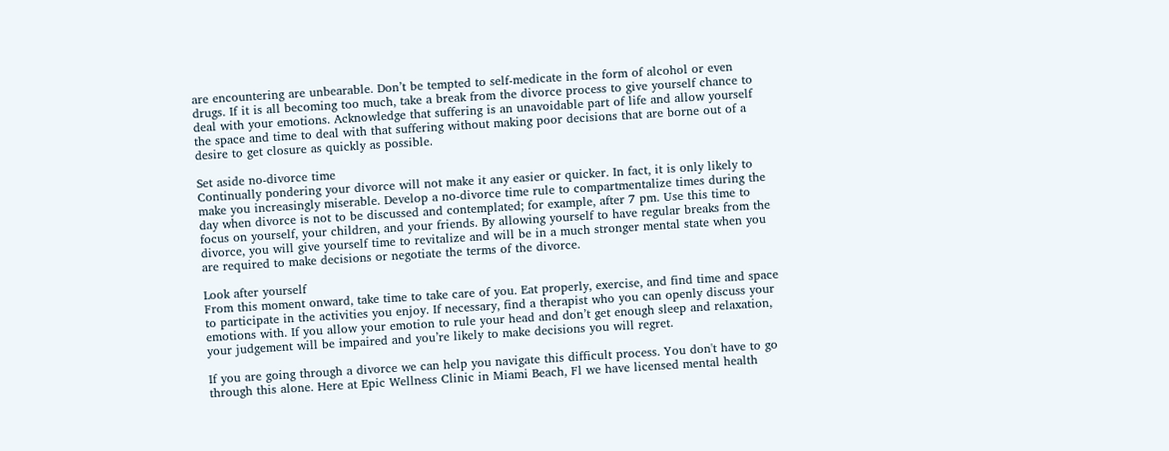are encountering are unbearable. Don’t be tempted to self-medicate in the form of alcohol or even drugs. If it is all becoming too much, take a break from the divorce process to give yourself chance to deal with your emotions. Acknowledge that suffering is an unavoidable part of life and allow yourself the space and time to deal with that suffering without making poor decisions that are borne out of a desire to get closure as quickly as possible.

Set aside no-divorce time
Continually pondering your divorce will not make it any easier or quicker. In fact, it is only likely to make you increasingly miserable. Develop a no-divorce time rule to compartmentalize times during the day when divorce is not to be discussed and contemplated; for example, after 7 pm. Use this time to focus on yourself, your children, and your friends. By allowing yourself to have regular breaks from the divorce, you will give yourself time to revitalize and will be in a much stronger mental state when you are required to make decisions or negotiate the terms of the divorce.

Look after yourself
From this moment onward, take time to take care of you. Eat properly, exercise, and find time and space to participate in the activities you enjoy. If necessary, find a therapist who you can openly discuss your emotions with. If you allow your emotion to rule your head and don’t get enough sleep and relaxation, your judgement will be impaired and you’re likely to make decisions you will regret.

If you are going through a divorce we can help you navigate this difficult process. You don't have to go through this alone. Here at Epic Wellness Clinic in Miami Beach, Fl we have licensed mental health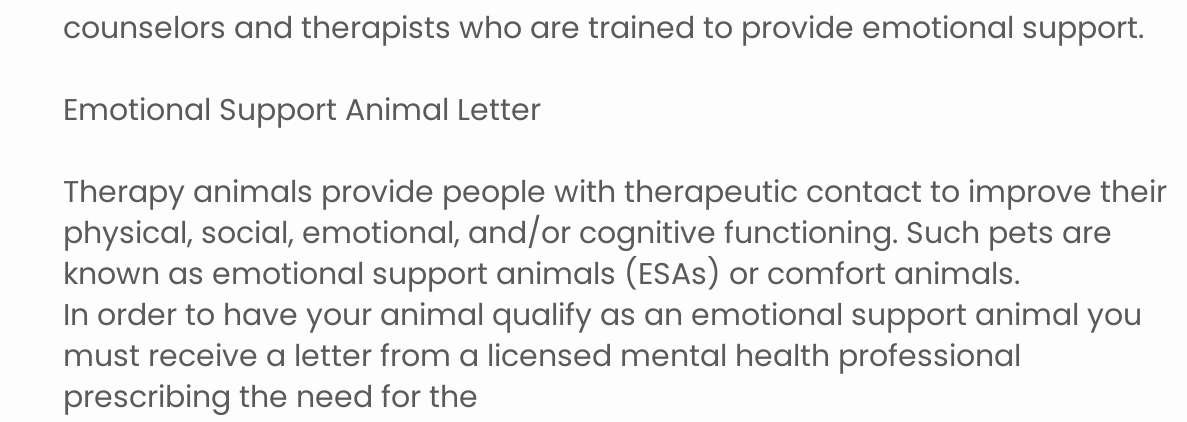counselors and therapists who are trained to provide emotional support.

Emotional Support Animal Letter

Therapy animals provide people with therapeutic contact to improve their physical, social, emotional, and/or cognitive functioning. Such pets are known as emotional support animals (ESAs) or comfort animals.
In order to have your animal qualify as an emotional support animal you must receive a letter from a licensed mental health professional prescribing the need for the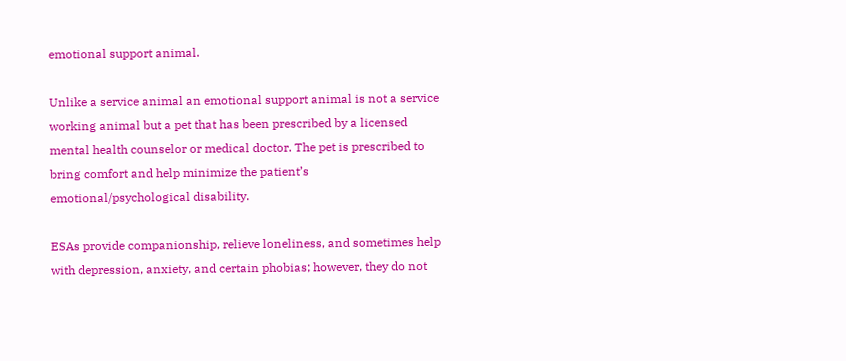emotional support animal.

Unlike a service animal an emotional support animal is not a service working animal but a pet that has been prescribed by a licensed mental health counselor or medical doctor. The pet is prescribed to bring comfort and help minimize the patient’s emotional/psychological disability.

ESAs provide companionship, relieve loneliness, and sometimes help with depression, anxiety, and certain phobias; however, they do not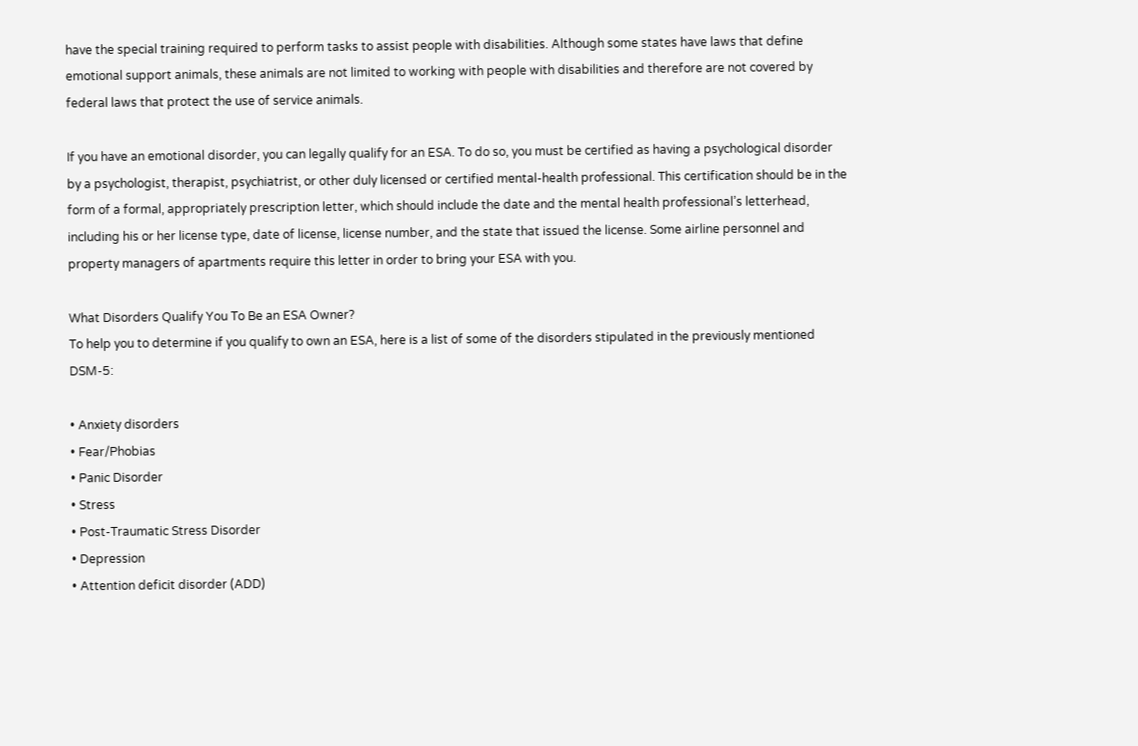have the special training required to perform tasks to assist people with disabilities. Although some states have laws that define emotional support animals, these animals are not limited to working with people with disabilities and therefore are not covered by federal laws that protect the use of service animals.

If you have an emotional disorder, you can legally qualify for an ESA. To do so, you must be certified as having a psychological disorder by a psychologist, therapist, psychiatrist, or other duly licensed or certified mental-health professional. This certification should be in the form of a formal, appropriately prescription letter, which should include the date and the mental health professional’s letterhead, including his or her license type, date of license, license number, and the state that issued the license. Some airline personnel and property managers of apartments require this letter in order to bring your ESA with you.

What Disorders Qualify You To Be an ESA Owner?
To help you to determine if you qualify to own an ESA, here is a list of some of the disorders stipulated in the previously mentioned DSM-5:

• Anxiety disorders
• Fear/Phobias
• Panic Disorder
• Stress
• Post-Traumatic Stress Disorder
• Depression
• Attention deficit disorder (ADD)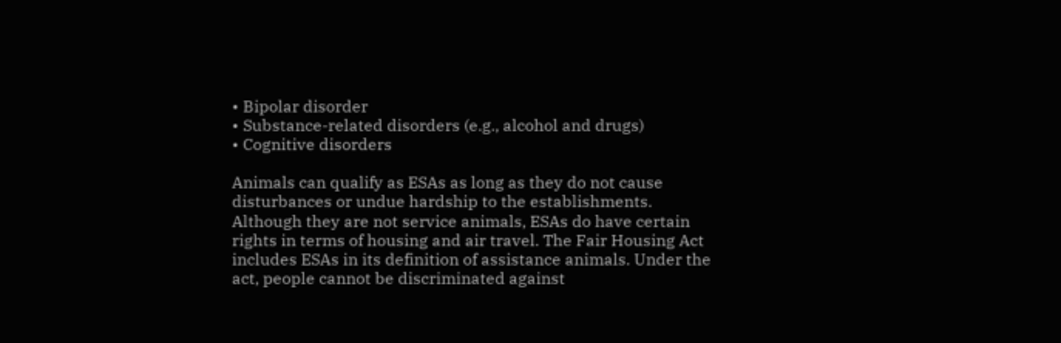• Bipolar disorder
• Substance-related disorders (e.g., alcohol and drugs)
• Cognitive disorders

Animals can qualify as ESAs as long as they do not cause disturbances or undue hardship to the establishments. Although they are not service animals, ESAs do have certain rights in terms of housing and air travel. The Fair Housing Act includes ESAs in its definition of assistance animals. Under the act, people cannot be discriminated against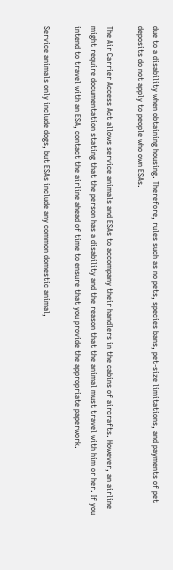due to a disability when obtaining housing. Therefore, rules such as no pets, species bans, pet-size limitations, and payments of pet deposits do not apply to people who own ESAs.

The Air Carrier Access Act allows service animals and ESAs to accompany their handlers in the cabins of aircrafts. However, an airline might require documentation stating that the person has a disability and the reason that the animal must travel with him or her. If you intend to travel with an ESA, contact the airline ahead of time to ensure that you provide the appropriate paperwork.

Service animals only include dogs, but ESAs include any common domestic animal,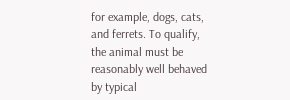for example, dogs, cats, and ferrets. To qualify, the animal must be reasonably well behaved by typical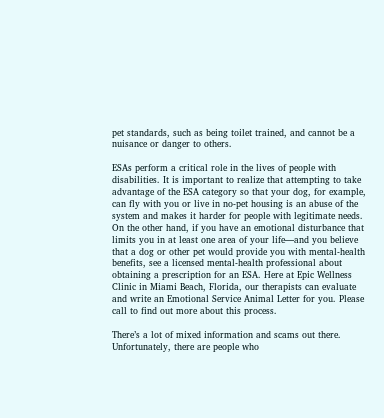pet standards, such as being toilet trained, and cannot be a nuisance or danger to others.

ESAs perform a critical role in the lives of people with disabilities. It is important to realize that attempting to take advantage of the ESA category so that your dog, for example, can fly with you or live in no-pet housing is an abuse of the system and makes it harder for people with legitimate needs.
On the other hand, if you have an emotional disturbance that limits you in at least one area of your life—and you believe that a dog or other pet would provide you with mental-health benefits, see a licensed mental-health professional about obtaining a prescription for an ESA. Here at Epic Wellness Clinic in Miami Beach, Florida, our therapists can evaluate and write an Emotional Service Animal Letter for you. Please call to find out more about this process.

There’s a lot of mixed information and scams out there. Unfortunately, there are people who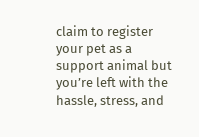claim to register your pet as a support animal but you’re left with the hassle, stress, and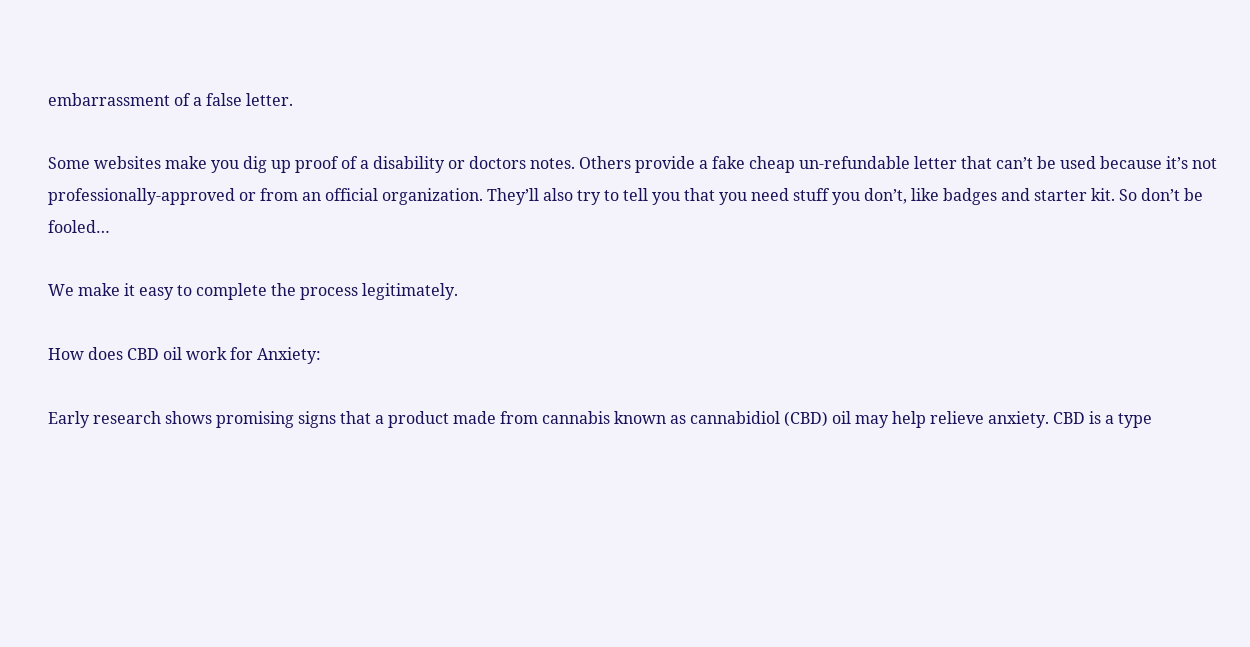embarrassment of a false letter.

Some websites make you dig up proof of a disability or doctors notes. Others provide a fake cheap un-refundable letter that can’t be used because it’s not professionally-approved or from an official organization. They’ll also try to tell you that you need stuff you don’t, like badges and starter kit. So don’t be fooled…

We make it easy to complete the process legitimately.

How does CBD oil work for Anxiety:

Early research shows promising signs that a product made from cannabis known as cannabidiol (CBD) oil may help relieve anxiety. CBD is a type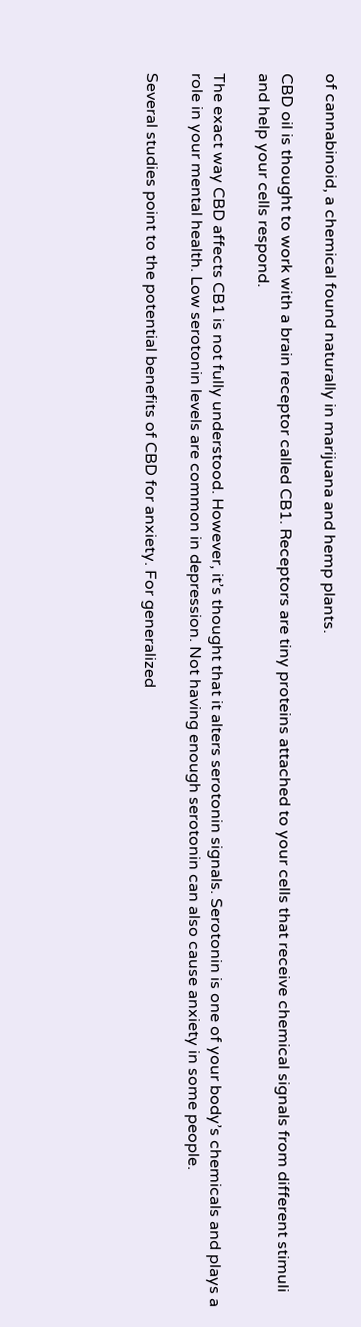of cannabinoid, a chemical found naturally in marijuana and hemp plants.

CBD oil is thought to work with a brain receptor called CB1. Receptors are tiny proteins attached to your cells that receive chemical signals from different stimuli and help your cells respond.

The exact way CBD affects CB1 is not fully understood. However, it’s thought that it alters serotonin signals. Serotonin is one of your body’s chemicals and plays a role in your mental health. Low serotonin levels are common in depression. Not having enough serotonin can also cause anxiety in some people.

Several studies point to the potential benefits of CBD for anxiety. For generalized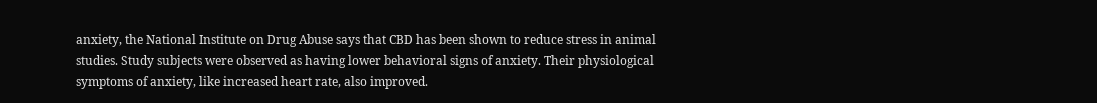anxiety, the National Institute on Drug Abuse says that CBD has been shown to reduce stress in animal studies. Study subjects were observed as having lower behavioral signs of anxiety. Their physiological symptoms of anxiety, like increased heart rate, also improved.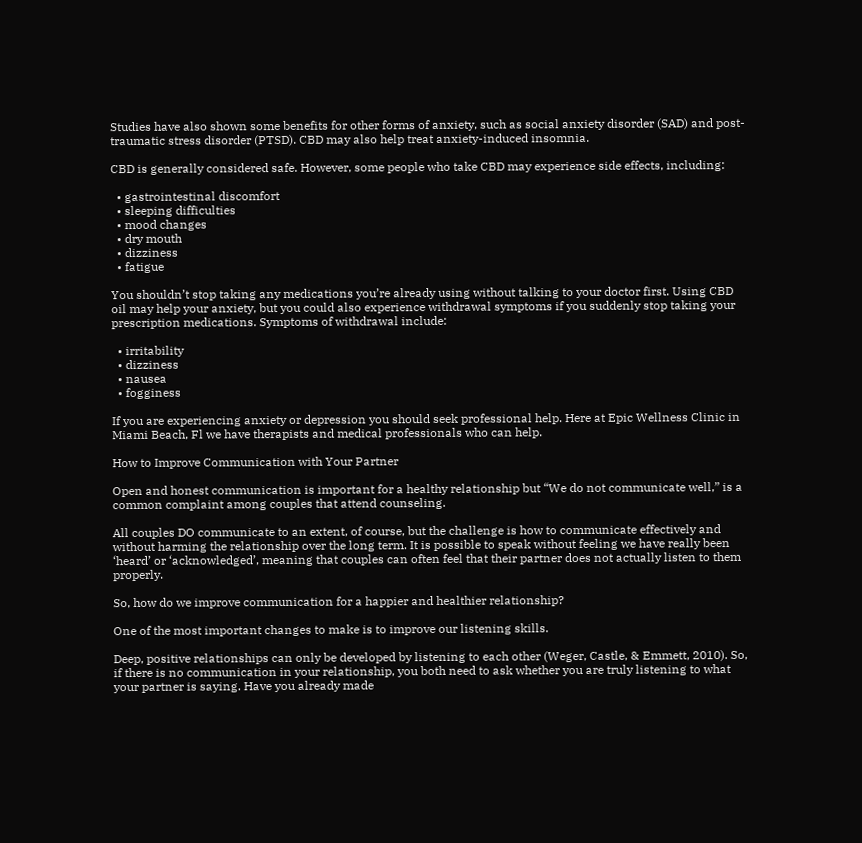Studies have also shown some benefits for other forms of anxiety, such as social anxiety disorder (SAD) and post-traumatic stress disorder (PTSD). CBD may also help treat anxiety-induced insomnia.

CBD is generally considered safe. However, some people who take CBD may experience side effects, including:

  • gastrointestinal discomfort
  • sleeping difficulties
  • mood changes
  • dry mouth
  • dizziness
  • fatigue

You shouldn’t stop taking any medications you’re already using without talking to your doctor first. Using CBD oil may help your anxiety, but you could also experience withdrawal symptoms if you suddenly stop taking your prescription medications. Symptoms of withdrawal include:

  • irritability
  • dizziness
  • nausea
  • fogginess

If you are experiencing anxiety or depression you should seek professional help. Here at Epic Wellness Clinic in Miami Beach, Fl we have therapists and medical professionals who can help.

How to Improve Communication with Your Partner

Open and honest communication is important for a healthy relationship but “We do not communicate well,” is a common complaint among couples that attend counseling.

All couples DO communicate to an extent, of course, but the challenge is how to communicate effectively and without harming the relationship over the long term. It is possible to speak without feeling we have really been ‘heard’ or ‘acknowledged’, meaning that couples can often feel that their partner does not actually listen to them properly.

So, how do we improve communication for a happier and healthier relationship?

One of the most important changes to make is to improve our listening skills.

Deep, positive relationships can only be developed by listening to each other (Weger, Castle, & Emmett, 2010). So, if there is no communication in your relationship, you both need to ask whether you are truly listening to what your partner is saying. Have you already made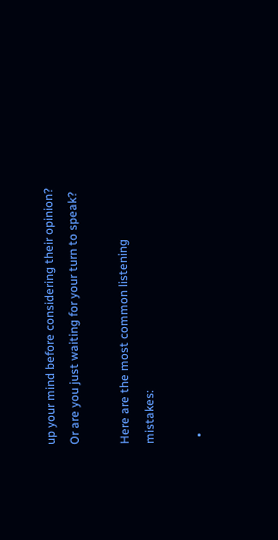up your mind before considering their opinion? Or are you just waiting for your turn to speak?

Here are the most common listening mistakes:

  •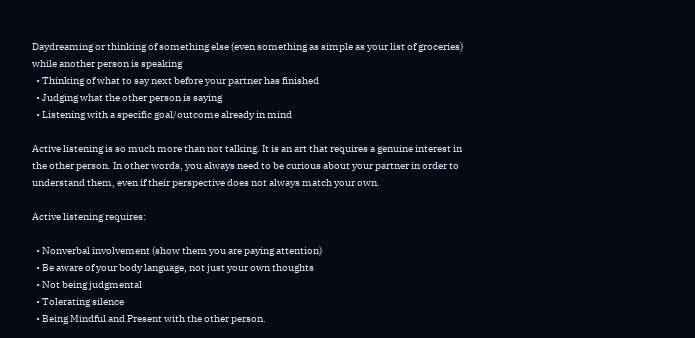Daydreaming or thinking of something else (even something as simple as your list of groceries) while another person is speaking
  • Thinking of what to say next before your partner has finished
  • Judging what the other person is saying
  • Listening with a specific goal/outcome already in mind

Active listening is so much more than not talking. It is an art that requires a genuine interest in the other person. In other words, you always need to be curious about your partner in order to understand them, even if their perspective does not always match your own.

Active listening requires:

  • Nonverbal involvement (show them you are paying attention)
  • Be aware of your body language, not just your own thoughts
  • Not being judgmental
  • Tolerating silence
  • Being Mindful and Present with the other person.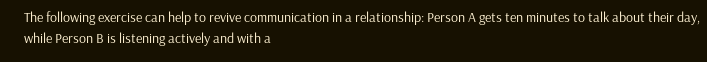The following exercise can help to revive communication in a relationship: Person A gets ten minutes to talk about their day, while Person B is listening actively and with a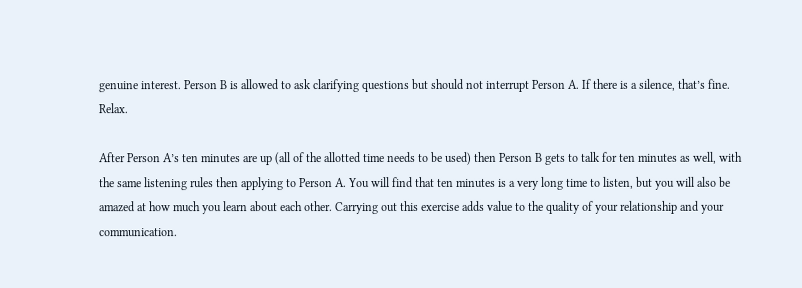genuine interest. Person B is allowed to ask clarifying questions but should not interrupt Person A. If there is a silence, that’s fine. Relax.

After Person A’s ten minutes are up (all of the allotted time needs to be used) then Person B gets to talk for ten minutes as well, with the same listening rules then applying to Person A. You will find that ten minutes is a very long time to listen, but you will also be amazed at how much you learn about each other. Carrying out this exercise adds value to the quality of your relationship and your communication.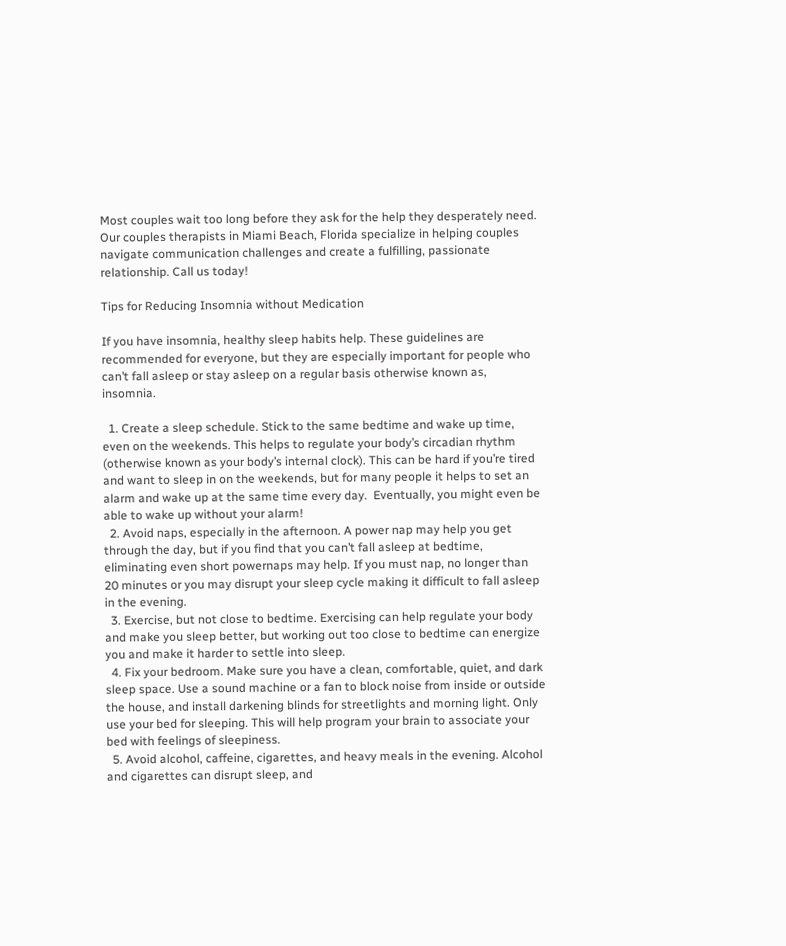Most couples wait too long before they ask for the help they desperately need. Our couples therapists in Miami Beach, Florida specialize in helping couples navigate communication challenges and create a fulfilling, passionate relationship. Call us today!

Tips for Reducing Insomnia without Medication

If you have insomnia, healthy sleep habits help. These guidelines are recommended for everyone, but they are especially important for people who can’t fall asleep or stay asleep on a regular basis otherwise known as, insomnia.

  1. Create a sleep schedule. Stick to the same bedtime and wake up time, even on the weekends. This helps to regulate your body’s circadian rhythm (otherwise known as your body’s internal clock). This can be hard if you’re tired and want to sleep in on the weekends, but for many people it helps to set an alarm and wake up at the same time every day.  Eventually, you might even be able to wake up without your alarm!
  2. Avoid naps, especially in the afternoon. A power nap may help you get through the day, but if you find that you can’t fall asleep at bedtime, eliminating even short powernaps may help. If you must nap, no longer than 20 minutes or you may disrupt your sleep cycle making it difficult to fall asleep in the evening.
  3. Exercise, but not close to bedtime. Exercising can help regulate your body and make you sleep better, but working out too close to bedtime can energize you and make it harder to settle into sleep.
  4. Fix your bedroom. Make sure you have a clean, comfortable, quiet, and dark sleep space. Use a sound machine or a fan to block noise from inside or outside the house, and install darkening blinds for streetlights and morning light. Only use your bed for sleeping. This will help program your brain to associate your bed with feelings of sleepiness.
  5. Avoid alcohol, caffeine, cigarettes, and heavy meals in the evening. Alcohol and cigarettes can disrupt sleep, and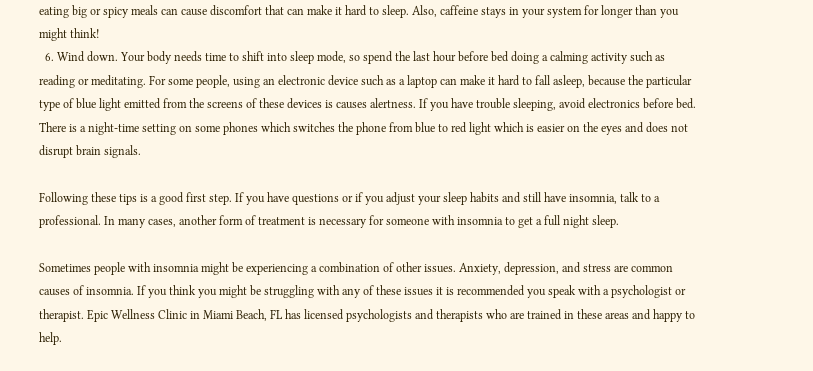eating big or spicy meals can cause discomfort that can make it hard to sleep. Also, caffeine stays in your system for longer than you might think!
  6. Wind down. Your body needs time to shift into sleep mode, so spend the last hour before bed doing a calming activity such as reading or meditating. For some people, using an electronic device such as a laptop can make it hard to fall asleep, because the particular type of blue light emitted from the screens of these devices is causes alertness. If you have trouble sleeping, avoid electronics before bed. There is a night-time setting on some phones which switches the phone from blue to red light which is easier on the eyes and does not disrupt brain signals.

Following these tips is a good first step. If you have questions or if you adjust your sleep habits and still have insomnia, talk to a professional. In many cases, another form of treatment is necessary for someone with insomnia to get a full night sleep.

Sometimes people with insomnia might be experiencing a combination of other issues. Anxiety, depression, and stress are common causes of insomnia. If you think you might be struggling with any of these issues it is recommended you speak with a psychologist or therapist. Epic Wellness Clinic in Miami Beach, FL has licensed psychologists and therapists who are trained in these areas and happy to help.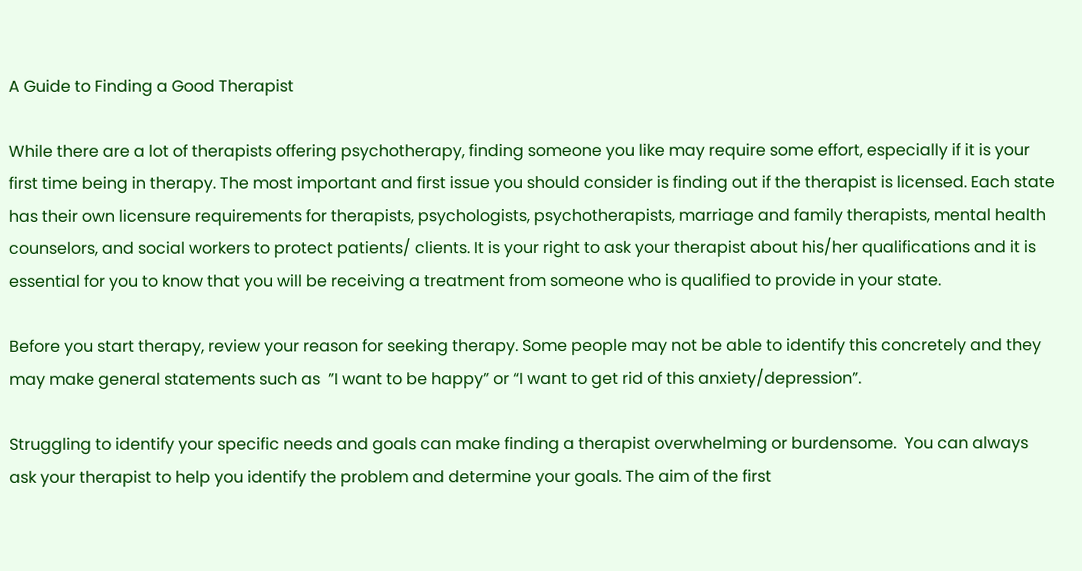A Guide to Finding a Good Therapist

While there are a lot of therapists offering psychotherapy, finding someone you like may require some effort, especially if it is your first time being in therapy. The most important and first issue you should consider is finding out if the therapist is licensed. Each state has their own licensure requirements for therapists, psychologists, psychotherapists, marriage and family therapists, mental health counselors, and social workers to protect patients/ clients. It is your right to ask your therapist about his/her qualifications and it is essential for you to know that you will be receiving a treatment from someone who is qualified to provide in your state.

Before you start therapy, review your reason for seeking therapy. Some people may not be able to identify this concretely and they may make general statements such as  ”I want to be happy” or “I want to get rid of this anxiety/depression”.

Struggling to identify your specific needs and goals can make finding a therapist overwhelming or burdensome.  You can always ask your therapist to help you identify the problem and determine your goals. The aim of the first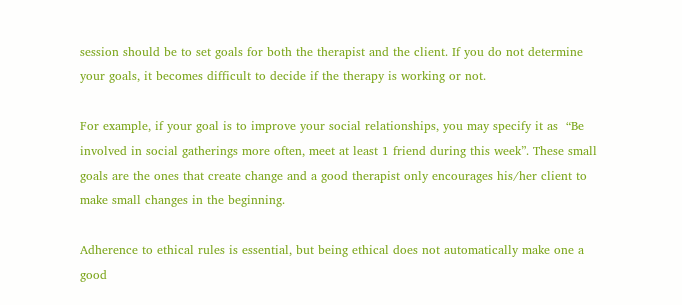session should be to set goals for both the therapist and the client. If you do not determine your goals, it becomes difficult to decide if the therapy is working or not.

For example, if your goal is to improve your social relationships, you may specify it as  “Be involved in social gatherings more often, meet at least 1 friend during this week”. These small goals are the ones that create change and a good therapist only encourages his/her client to make small changes in the beginning.

Adherence to ethical rules is essential, but being ethical does not automatically make one a good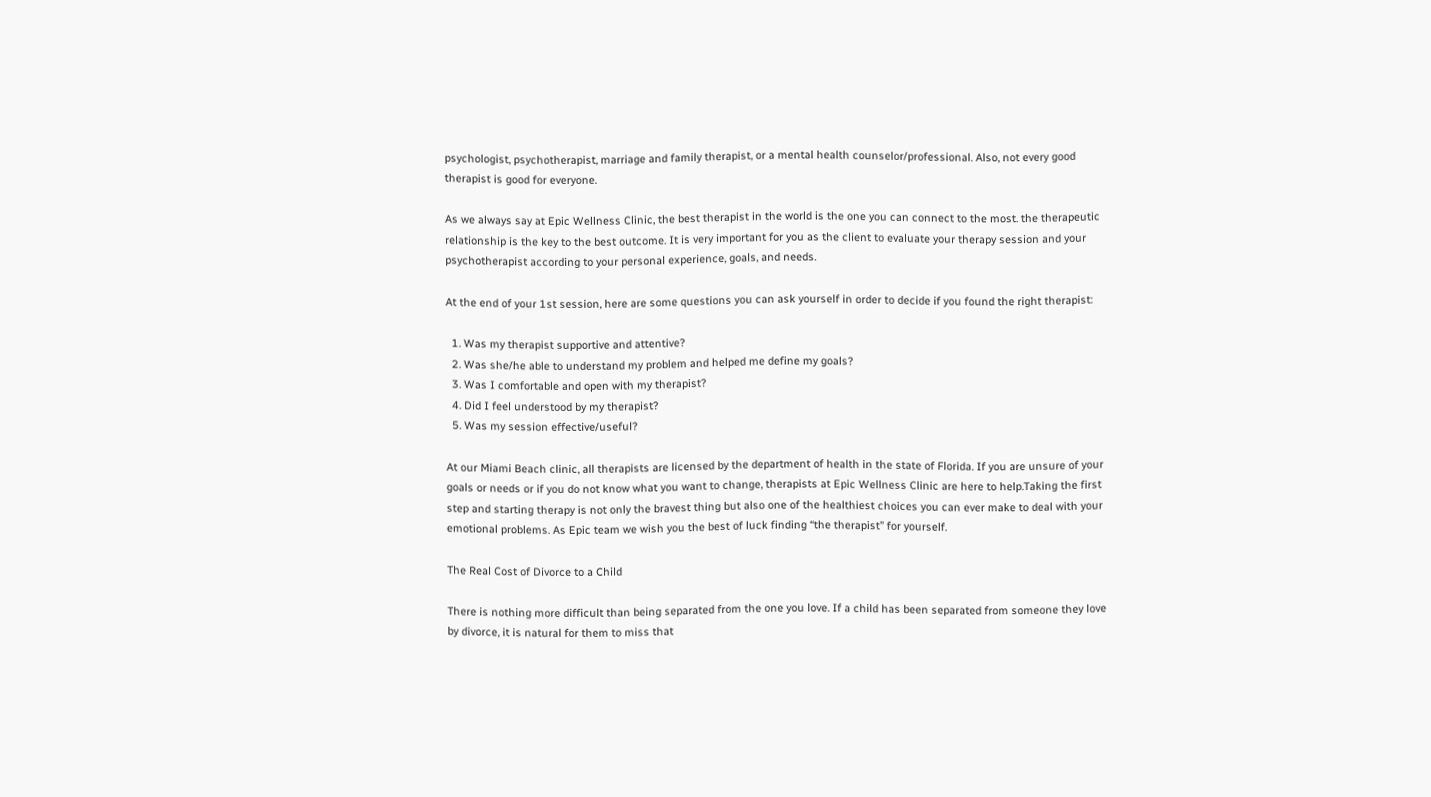psychologist, psychotherapist, marriage and family therapist, or a mental health counselor/professional. Also, not every good therapist is good for everyone.

As we always say at Epic Wellness Clinic, the best therapist in the world is the one you can connect to the most. the therapeutic relationship is the key to the best outcome. It is very important for you as the client to evaluate your therapy session and your psychotherapist according to your personal experience, goals, and needs.

At the end of your 1st session, here are some questions you can ask yourself in order to decide if you found the right therapist:

  1. Was my therapist supportive and attentive?
  2. Was she/he able to understand my problem and helped me define my goals?
  3. Was I comfortable and open with my therapist?
  4. Did I feel understood by my therapist?
  5. Was my session effective/useful?

At our Miami Beach clinic, all therapists are licensed by the department of health in the state of Florida. If you are unsure of your goals or needs or if you do not know what you want to change, therapists at Epic Wellness Clinic are here to help.Taking the first step and starting therapy is not only the bravest thing but also one of the healthiest choices you can ever make to deal with your emotional problems. As Epic team we wish you the best of luck finding “the therapist” for yourself.

The Real Cost of Divorce to a Child

There is nothing more difficult than being separated from the one you love. If a child has been separated from someone they love by divorce, it is natural for them to miss that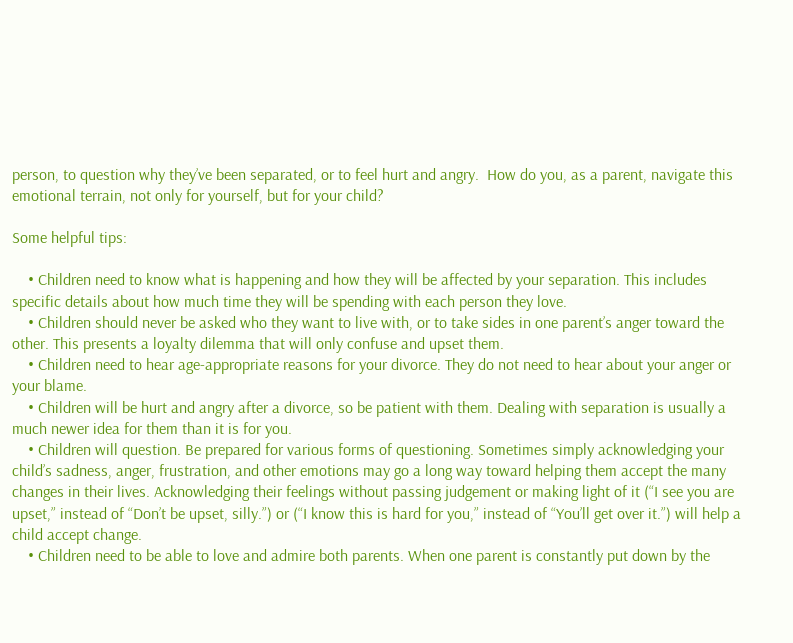person, to question why they’ve been separated, or to feel hurt and angry.  How do you, as a parent, navigate this emotional terrain, not only for yourself, but for your child?

Some helpful tips:

    • Children need to know what is happening and how they will be affected by your separation. This includes specific details about how much time they will be spending with each person they love.
    • Children should never be asked who they want to live with, or to take sides in one parent’s anger toward the other. This presents a loyalty dilemma that will only confuse and upset them.
    • Children need to hear age-appropriate reasons for your divorce. They do not need to hear about your anger or your blame.
    • Children will be hurt and angry after a divorce, so be patient with them. Dealing with separation is usually a much newer idea for them than it is for you.
    • Children will question. Be prepared for various forms of questioning. Sometimes simply acknowledging your child’s sadness, anger, frustration, and other emotions may go a long way toward helping them accept the many changes in their lives. Acknowledging their feelings without passing judgement or making light of it (“I see you are upset,” instead of “Don’t be upset, silly.”) or (“I know this is hard for you,” instead of “You’ll get over it.”) will help a child accept change.
    • Children need to be able to love and admire both parents. When one parent is constantly put down by the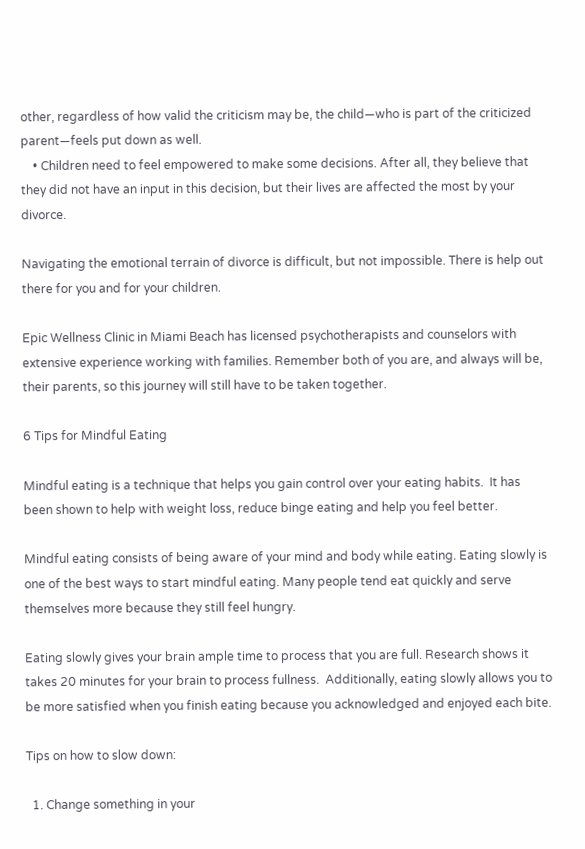other, regardless of how valid the criticism may be, the child—who is part of the criticized parent—feels put down as well.
    • Children need to feel empowered to make some decisions. After all, they believe that they did not have an input in this decision, but their lives are affected the most by your divorce.

Navigating the emotional terrain of divorce is difficult, but not impossible. There is help out there for you and for your children.

Epic Wellness Clinic in Miami Beach has licensed psychotherapists and counselors with extensive experience working with families. Remember both of you are, and always will be, their parents, so this journey will still have to be taken together.

6 Tips for Mindful Eating

Mindful eating is a technique that helps you gain control over your eating habits.  It has been shown to help with weight loss, reduce binge eating and help you feel better.

Mindful eating consists of being aware of your mind and body while eating. Eating slowly is one of the best ways to start mindful eating. Many people tend eat quickly and serve themselves more because they still feel hungry.

Eating slowly gives your brain ample time to process that you are full. Research shows it takes 20 minutes for your brain to process fullness.  Additionally, eating slowly allows you to be more satisfied when you finish eating because you acknowledged and enjoyed each bite.

Tips on how to slow down:

  1. Change something in your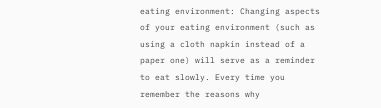eating environment: Changing aspects of your eating environment (such as using a cloth napkin instead of a paper one) will serve as a reminder to eat slowly. Every time you remember the reasons why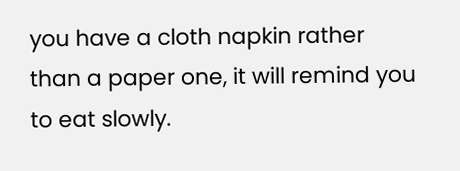you have a cloth napkin rather than a paper one, it will remind you to eat slowly.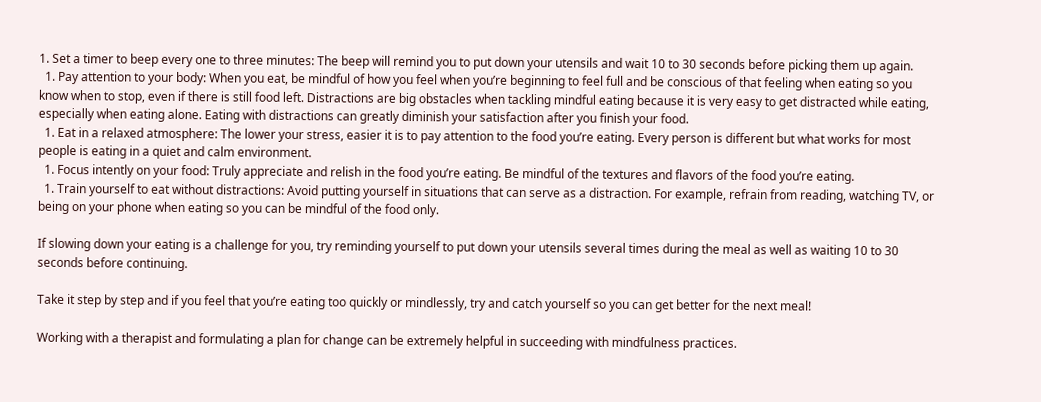1. Set a timer to beep every one to three minutes: The beep will remind you to put down your utensils and wait 10 to 30 seconds before picking them up again.
  1. Pay attention to your body: When you eat, be mindful of how you feel when you’re beginning to feel full and be conscious of that feeling when eating so you know when to stop, even if there is still food left. Distractions are big obstacles when tackling mindful eating because it is very easy to get distracted while eating, especially when eating alone. Eating with distractions can greatly diminish your satisfaction after you finish your food.
  1. Eat in a relaxed atmosphere: The lower your stress, easier it is to pay attention to the food you’re eating. Every person is different but what works for most people is eating in a quiet and calm environment.
  1. Focus intently on your food: Truly appreciate and relish in the food you’re eating. Be mindful of the textures and flavors of the food you’re eating.
  1. Train yourself to eat without distractions: Avoid putting yourself in situations that can serve as a distraction. For example, refrain from reading, watching TV, or being on your phone when eating so you can be mindful of the food only.

If slowing down your eating is a challenge for you, try reminding yourself to put down your utensils several times during the meal as well as waiting 10 to 30 seconds before continuing.

Take it step by step and if you feel that you’re eating too quickly or mindlessly, try and catch yourself so you can get better for the next meal!

Working with a therapist and formulating a plan for change can be extremely helpful in succeeding with mindfulness practices.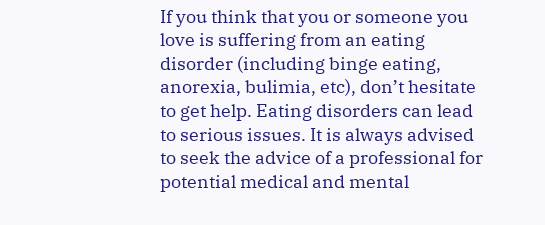If you think that you or someone you love is suffering from an eating disorder (including binge eating, anorexia, bulimia, etc), don’t hesitate to get help. Eating disorders can lead to serious issues. It is always advised to seek the advice of a professional for potential medical and mental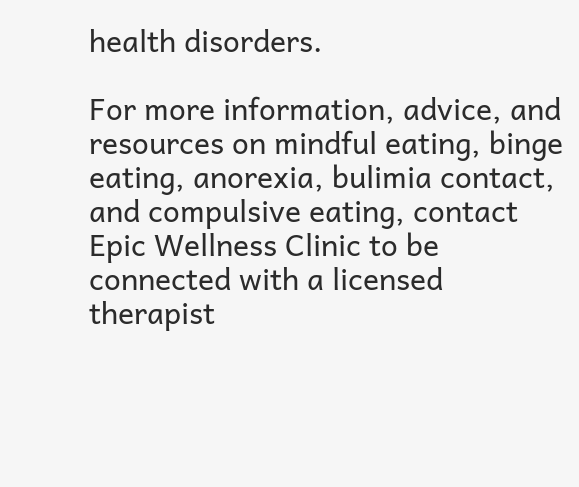health disorders.

For more information, advice, and resources on mindful eating, binge eating, anorexia, bulimia contact, and compulsive eating, contact Epic Wellness Clinic to be connected with a licensed therapist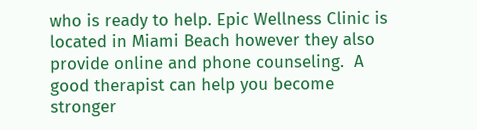who is ready to help. Epic Wellness Clinic is located in Miami Beach however they also provide online and phone counseling.  A good therapist can help you become stronger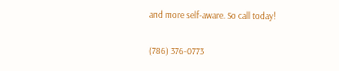and more self-aware. So call today!

(786) 376-0773